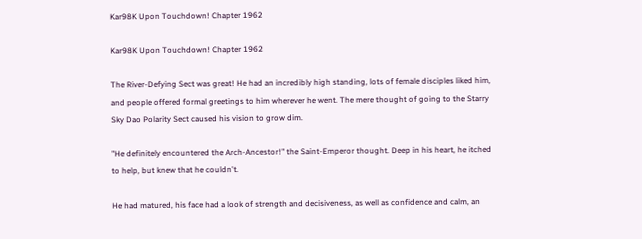Kar98K Upon Touchdown! Chapter 1962

Kar98K Upon Touchdown! Chapter 1962

The River-Defying Sect was great! He had an incredibly high standing, lots of female disciples liked him, and people offered formal greetings to him wherever he went. The mere thought of going to the Starry Sky Dao Polarity Sect caused his vision to grow dim.

"He definitely encountered the Arch-Ancestor!" the Saint-Emperor thought. Deep in his heart, he itched to help, but knew that he couldn't.

He had matured, his face had a look of strength and decisiveness, as well as confidence and calm, an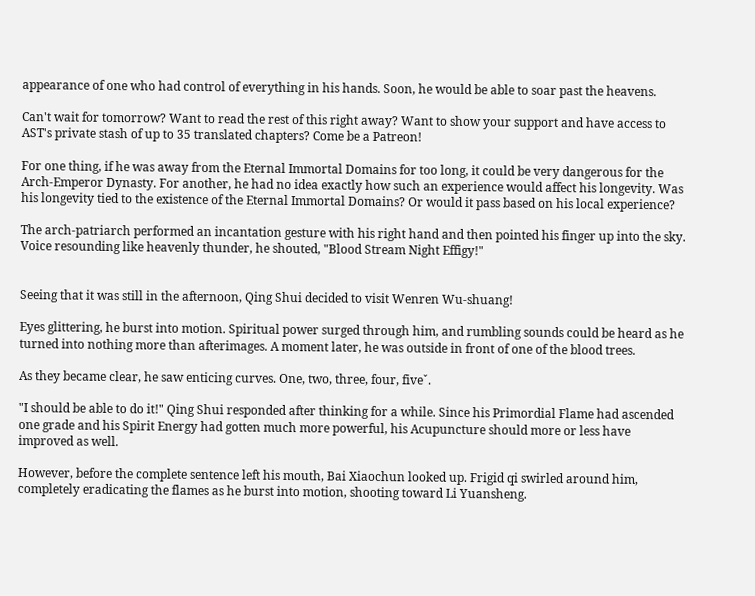appearance of one who had control of everything in his hands. Soon, he would be able to soar past the heavens.

Can't wait for tomorrow? Want to read the rest of this right away? Want to show your support and have access to AST's private stash of up to 35 translated chapters? Come be a Patreon!

For one thing, if he was away from the Eternal Immortal Domains for too long, it could be very dangerous for the Arch-Emperor Dynasty. For another, he had no idea exactly how such an experience would affect his longevity. Was his longevity tied to the existence of the Eternal Immortal Domains? Or would it pass based on his local experience?

The arch-patriarch performed an incantation gesture with his right hand and then pointed his finger up into the sky. Voice resounding like heavenly thunder, he shouted, "Blood Stream Night Effigy!"


Seeing that it was still in the afternoon, Qing Shui decided to visit Wenren Wu-shuang!

Eyes glittering, he burst into motion. Spiritual power surged through him, and rumbling sounds could be heard as he turned into nothing more than afterimages. A moment later, he was outside in front of one of the blood trees.

As they became clear, he saw enticing curves. One, two, three, four, fiveˇ.

"I should be able to do it!" Qing Shui responded after thinking for a while. Since his Primordial Flame had ascended one grade and his Spirit Energy had gotten much more powerful, his Acupuncture should more or less have improved as well.

However, before the complete sentence left his mouth, Bai Xiaochun looked up. Frigid qi swirled around him, completely eradicating the flames as he burst into motion, shooting toward Li Yuansheng.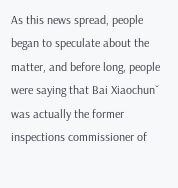As this news spread, people began to speculate about the matter, and before long, people were saying that Bai Xiaochunˇ was actually the former inspections commissioner of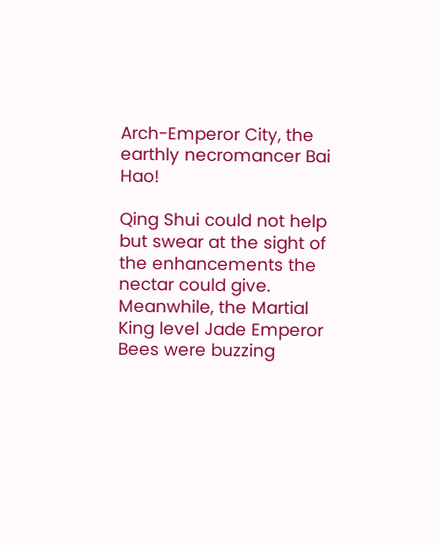Arch-Emperor City, the earthly necromancer Bai Hao!

Qing Shui could not help but swear at the sight of the enhancements the nectar could give. Meanwhile, the Martial King level Jade Emperor Bees were buzzing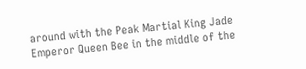around with the Peak Martial King Jade Emperor Queen Bee in the middle of the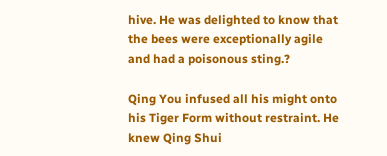hive. He was delighted to know that the bees were exceptionally agile and had a poisonous sting.?

Qing You infused all his might onto his Tiger Form without restraint. He knew Qing Shui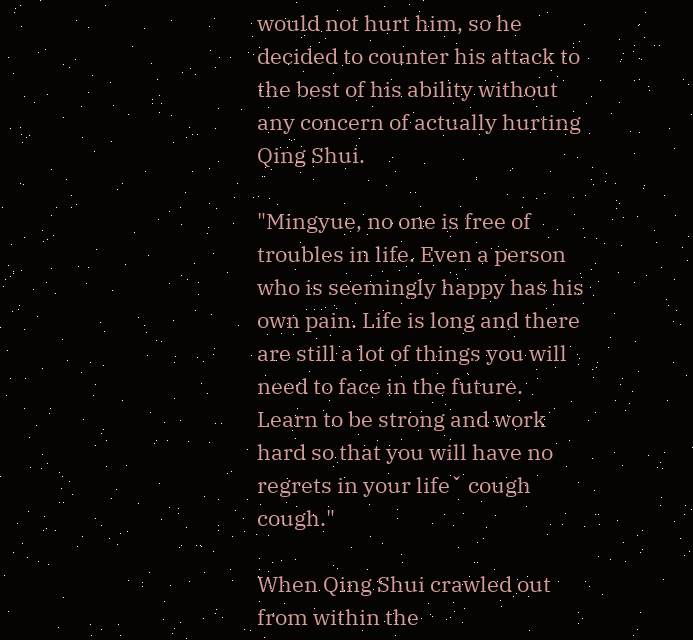would not hurt him, so he decided to counter his attack to the best of his ability without any concern of actually hurting Qing Shui.

"Mingyue, no one is free of troubles in life. Even a person who is seemingly happy has his own pain. Life is long and there are still a lot of things you will need to face in the future. Learn to be strong and work hard so that you will have no regrets in your lifeˇ cough cough."

When Qing Shui crawled out from within the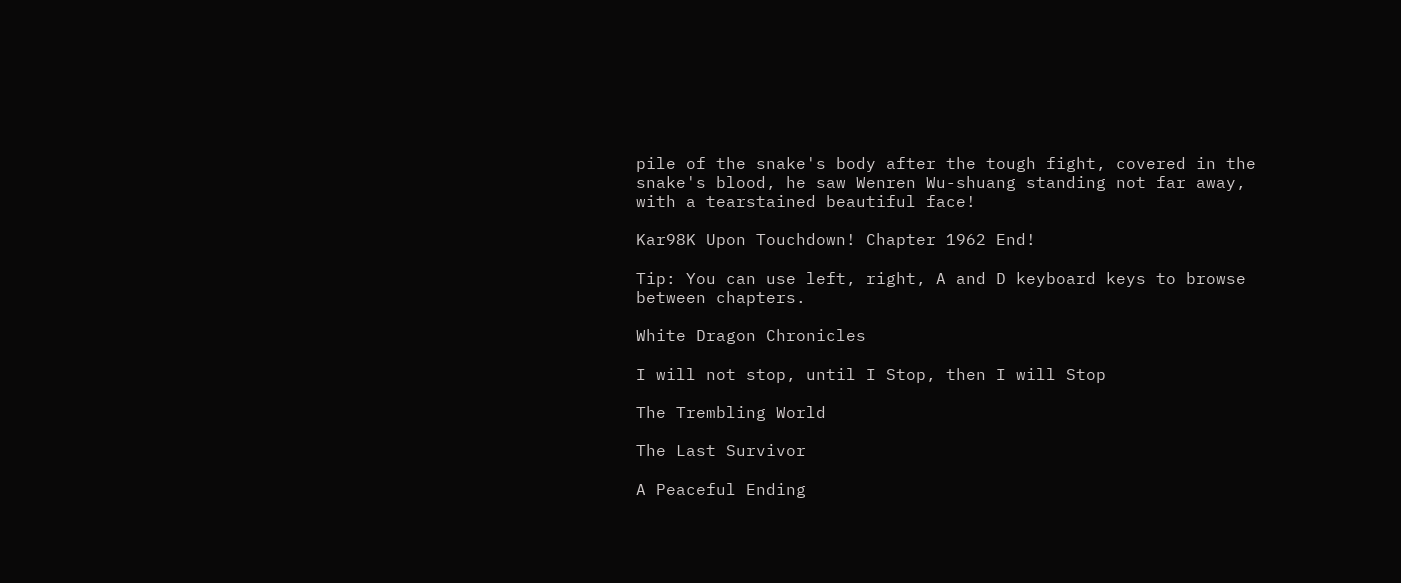pile of the snake's body after the tough fight, covered in the snake's blood, he saw Wenren Wu-shuang standing not far away, with a tearstained beautiful face!

Kar98K Upon Touchdown! Chapter 1962 End!

Tip: You can use left, right, A and D keyboard keys to browse between chapters.

White Dragon Chronicles

I will not stop, until I Stop, then I will Stop

The Trembling World

The Last Survivor

A Peaceful Ending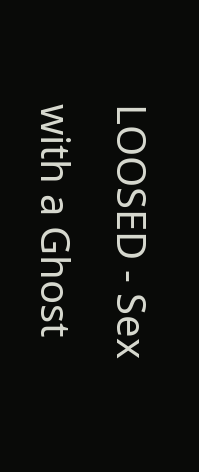LOOSED - Sex with a Ghost